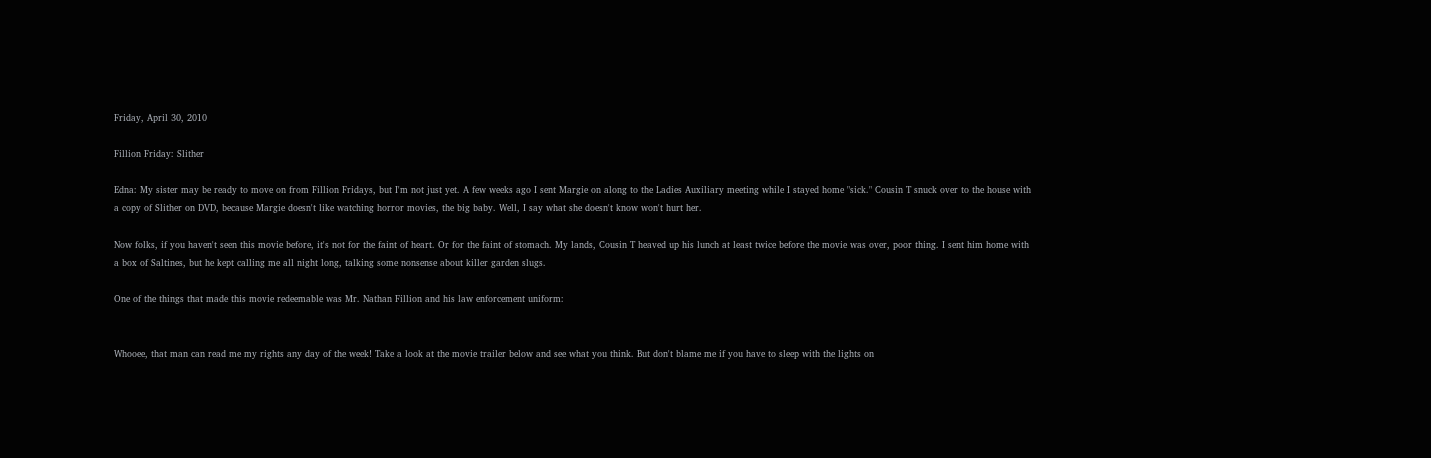Friday, April 30, 2010

Fillion Friday: Slither

Edna: My sister may be ready to move on from Fillion Fridays, but I'm not just yet. A few weeks ago I sent Margie on along to the Ladies Auxiliary meeting while I stayed home "sick." Cousin T snuck over to the house with a copy of Slither on DVD, because Margie doesn't like watching horror movies, the big baby. Well, I say what she doesn't know won't hurt her.

Now folks, if you haven't seen this movie before, it's not for the faint of heart. Or for the faint of stomach. My lands, Cousin T heaved up his lunch at least twice before the movie was over, poor thing. I sent him home with a box of Saltines, but he kept calling me all night long, talking some nonsense about killer garden slugs.

One of the things that made this movie redeemable was Mr. Nathan Fillion and his law enforcement uniform:


Whooee, that man can read me my rights any day of the week! Take a look at the movie trailer below and see what you think. But don't blame me if you have to sleep with the lights on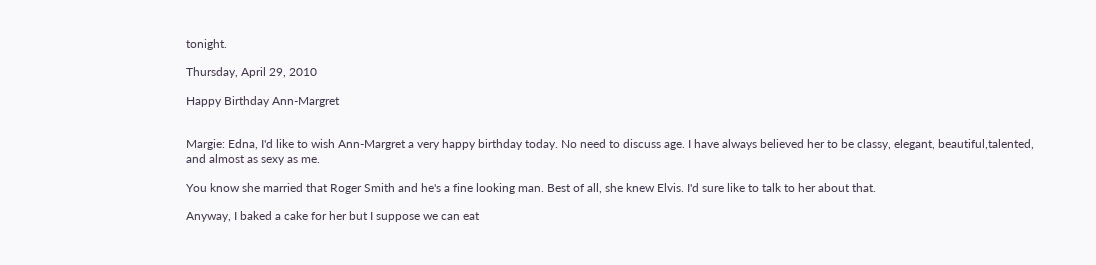tonight.

Thursday, April 29, 2010

Happy Birthday Ann-Margret


Margie: Edna, I'd like to wish Ann-Margret a very happy birthday today. No need to discuss age. I have always believed her to be classy, elegant, beautiful,talented, and almost as sexy as me.

You know she married that Roger Smith and he's a fine looking man. Best of all, she knew Elvis. I'd sure like to talk to her about that.

Anyway, I baked a cake for her but I suppose we can eat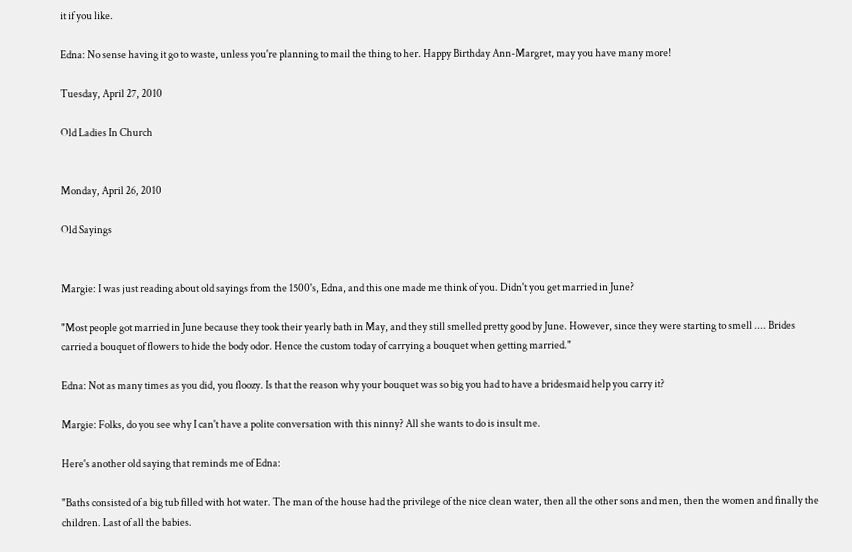it if you like.

Edna: No sense having it go to waste, unless you're planning to mail the thing to her. Happy Birthday Ann-Margret, may you have many more!

Tuesday, April 27, 2010

Old Ladies In Church


Monday, April 26, 2010

Old Sayings


Margie: I was just reading about old sayings from the 1500's, Edna, and this one made me think of you. Didn't you get married in June?

"Most people got married in June because they took their yearly bath in May, and they still smelled pretty good by June. However, since they were starting to smell .... Brides carried a bouquet of flowers to hide the body odor. Hence the custom today of carrying a bouquet when getting married."

Edna: Not as many times as you did, you floozy. Is that the reason why your bouquet was so big you had to have a bridesmaid help you carry it?

Margie: Folks, do you see why I can't have a polite conversation with this ninny? All she wants to do is insult me.

Here's another old saying that reminds me of Edna:

"Baths consisted of a big tub filled with hot water. The man of the house had the privilege of the nice clean water, then all the other sons and men, then the women and finally the children. Last of all the babies.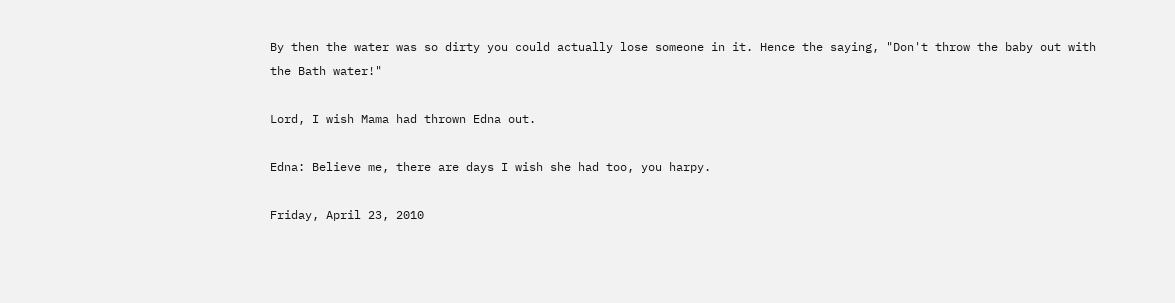By then the water was so dirty you could actually lose someone in it. Hence the saying, "Don't throw the baby out with the Bath water!"

Lord, I wish Mama had thrown Edna out.

Edna: Believe me, there are days I wish she had too, you harpy.

Friday, April 23, 2010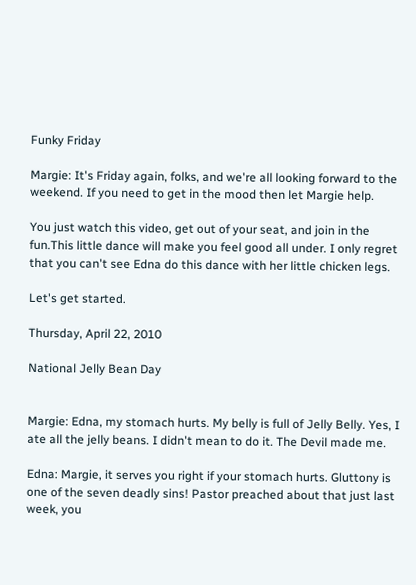Funky Friday

Margie: It's Friday again, folks, and we're all looking forward to the weekend. If you need to get in the mood then let Margie help.

You just watch this video, get out of your seat, and join in the fun.This little dance will make you feel good all under. I only regret that you can't see Edna do this dance with her little chicken legs.

Let's get started.

Thursday, April 22, 2010

National Jelly Bean Day


Margie: Edna, my stomach hurts. My belly is full of Jelly Belly. Yes, I ate all the jelly beans. I didn't mean to do it. The Devil made me.

Edna: Margie, it serves you right if your stomach hurts. Gluttony is one of the seven deadly sins! Pastor preached about that just last week, you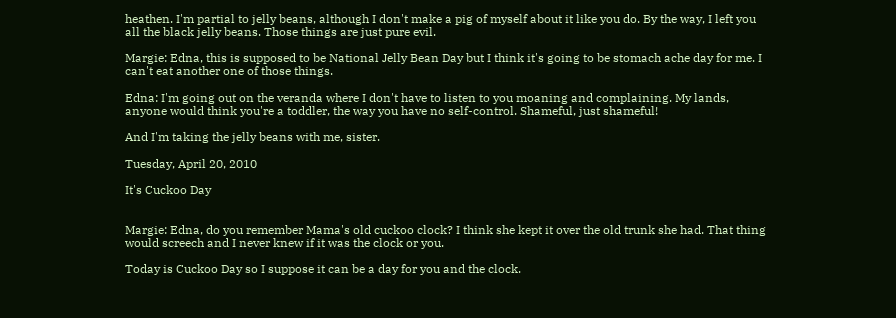heathen. I'm partial to jelly beans, although I don't make a pig of myself about it like you do. By the way, I left you all the black jelly beans. Those things are just pure evil.

Margie: Edna, this is supposed to be National Jelly Bean Day but I think it's going to be stomach ache day for me. I can't eat another one of those things.

Edna: I'm going out on the veranda where I don't have to listen to you moaning and complaining. My lands, anyone would think you're a toddler, the way you have no self-control. Shameful, just shameful!

And I'm taking the jelly beans with me, sister.

Tuesday, April 20, 2010

It's Cuckoo Day


Margie: Edna, do you remember Mama's old cuckoo clock? I think she kept it over the old trunk she had. That thing would screech and I never knew if it was the clock or you.

Today is Cuckoo Day so I suppose it can be a day for you and the clock.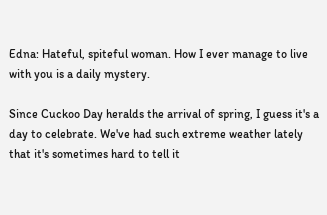Edna: Hateful, spiteful woman. How I ever manage to live with you is a daily mystery.

Since Cuckoo Day heralds the arrival of spring, I guess it's a day to celebrate. We've had such extreme weather lately that it's sometimes hard to tell it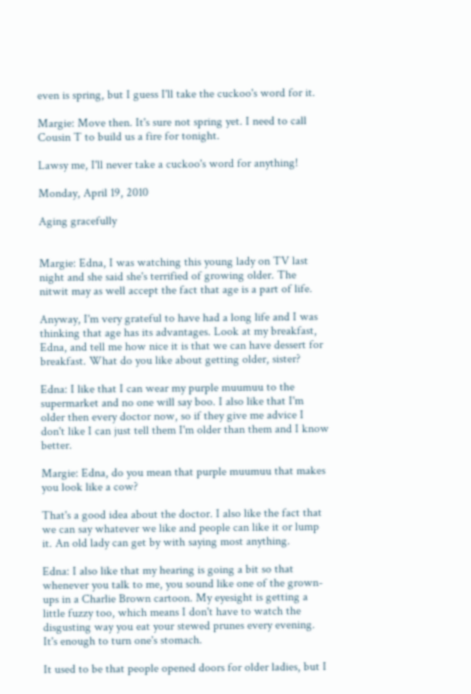even is spring, but I guess I'll take the cuckoo's word for it.

Margie: Move then. It's sure not spring yet. I need to call Cousin T to build us a fire for tonight.

Lawsy me, I'll never take a cuckoo's word for anything!

Monday, April 19, 2010

Aging gracefully


Margie: Edna, I was watching this young lady on TV last night and she said she's terrified of growing older. The nitwit may as well accept the fact that age is a part of life.

Anyway, I'm very grateful to have had a long life and I was thinking that age has its advantages. Look at my breakfast, Edna, and tell me how nice it is that we can have dessert for breakfast. What do you like about getting older, sister?

Edna: I like that I can wear my purple muumuu to the supermarket and no one will say boo. I also like that I'm older then every doctor now, so if they give me advice I don't like I can just tell them I'm older than them and I know better.

Margie: Edna, do you mean that purple muumuu that makes you look like a cow?

That's a good idea about the doctor. I also like the fact that we can say whatever we like and people can like it or lump it. An old lady can get by with saying most anything.

Edna: I also like that my hearing is going a bit so that whenever you talk to me, you sound like one of the grown-ups in a Charlie Brown cartoon. My eyesight is getting a little fuzzy too, which means I don't have to watch the disgusting way you eat your stewed prunes every evening. It's enough to turn one's stomach.

It used to be that people opened doors for older ladies, but I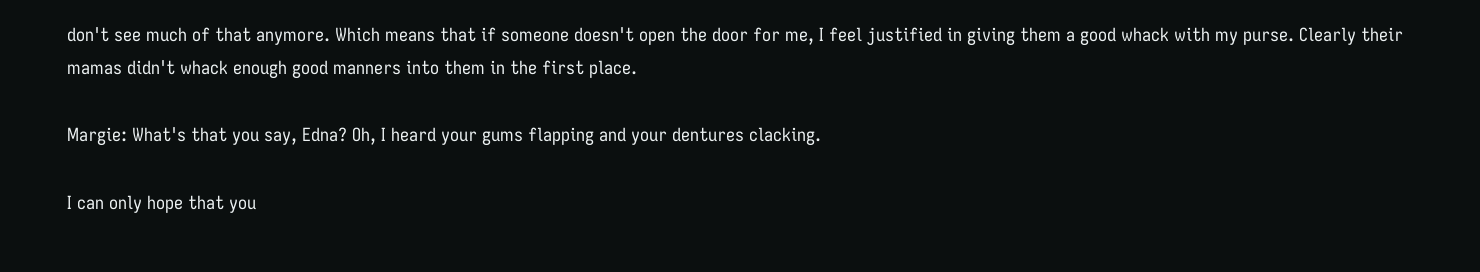don't see much of that anymore. Which means that if someone doesn't open the door for me, I feel justified in giving them a good whack with my purse. Clearly their mamas didn't whack enough good manners into them in the first place.

Margie: What's that you say, Edna? Oh, I heard your gums flapping and your dentures clacking.

I can only hope that you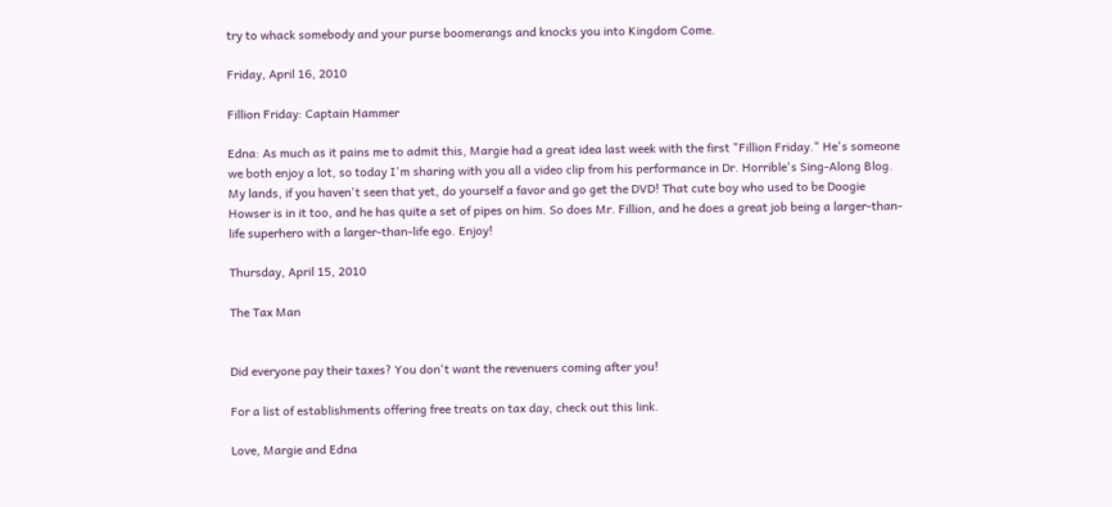try to whack somebody and your purse boomerangs and knocks you into Kingdom Come.

Friday, April 16, 2010

Fillion Friday: Captain Hammer

Edna: As much as it pains me to admit this, Margie had a great idea last week with the first "Fillion Friday." He's someone we both enjoy a lot, so today I'm sharing with you all a video clip from his performance in Dr. Horrible's Sing-Along Blog. My lands, if you haven't seen that yet, do yourself a favor and go get the DVD! That cute boy who used to be Doogie Howser is in it too, and he has quite a set of pipes on him. So does Mr. Fillion, and he does a great job being a larger-than-life superhero with a larger-than-life ego. Enjoy!

Thursday, April 15, 2010

The Tax Man


Did everyone pay their taxes? You don't want the revenuers coming after you!

For a list of establishments offering free treats on tax day, check out this link.

Love, Margie and Edna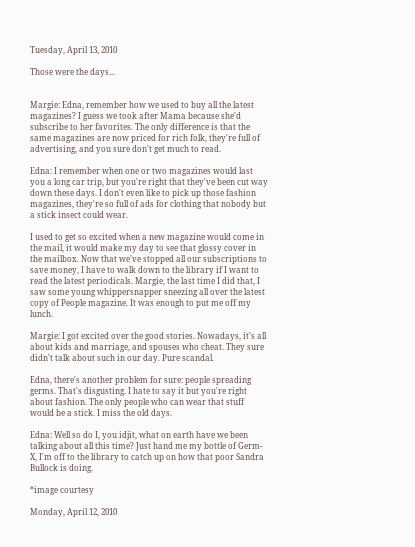Tuesday, April 13, 2010

Those were the days...


Margie: Edna, remember how we used to buy all the latest magazines? I guess we took after Mama because she'd subscribe to her favorites. The only difference is that the same magazines are now priced for rich folk, they're full of advertising, and you sure don't get much to read.

Edna: I remember when one or two magazines would last you a long car trip, but you're right that they've been cut way down these days. I don't even like to pick up those fashion magazines, they're so full of ads for clothing that nobody but a stick insect could wear.

I used to get so excited when a new magazine would come in the mail, it would make my day to see that glossy cover in the mailbox. Now that we've stopped all our subscriptions to save money, I have to walk down to the library if I want to read the latest periodicals. Margie, the last time I did that, I saw some young whippersnapper sneezing all over the latest copy of People magazine. It was enough to put me off my lunch.

Margie: I got excited over the good stories. Nowadays, it's all about kids and marriage, and spouses who cheat. They sure didn't talk about such in our day. Pure scandal.

Edna, there's another problem for sure: people spreading germs. That's disgusting. I hate to say it but you're right about fashion. The only people who can wear that stuff would be a stick. I miss the old days.

Edna: Well so do I, you idjit, what on earth have we been talking about all this time? Just hand me my bottle of Germ-X, I'm off to the library to catch up on how that poor Sandra Bullock is doing.

*image courtesy

Monday, April 12, 2010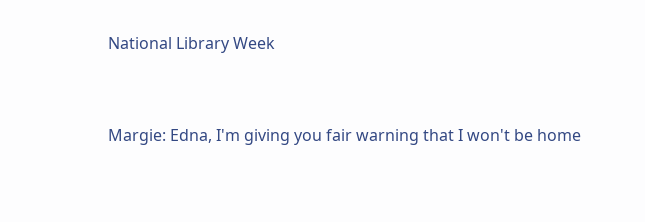National Library Week


Margie: Edna, I'm giving you fair warning that I won't be home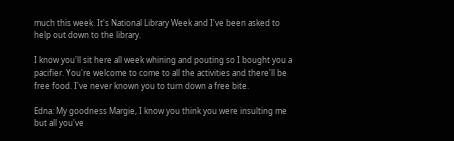much this week. It's National Library Week and I've been asked to help out down to the library.

I know you'll sit here all week whining and pouting so I bought you a pacifier. You're welcome to come to all the activities and there'll be free food. I've never known you to turn down a free bite.

Edna: My goodness Margie, I know you think you were insulting me but all you've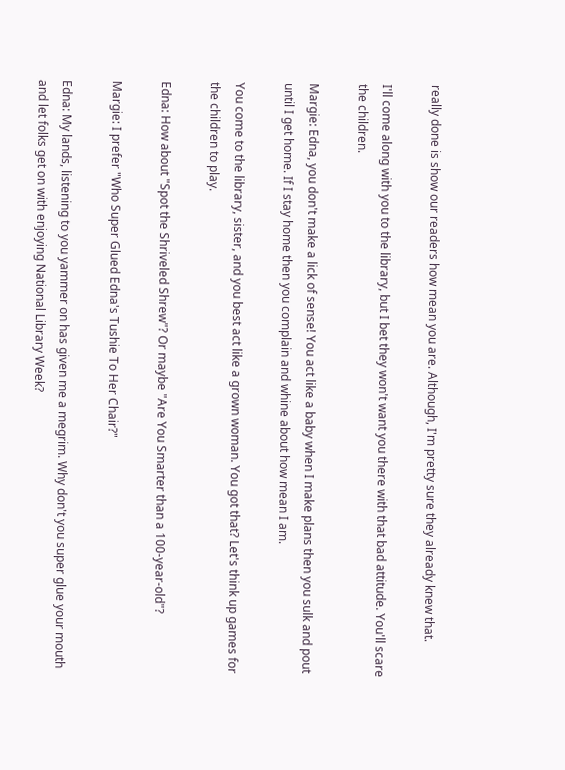really done is show our readers how mean you are. Although, I'm pretty sure they already knew that.

I'll come along with you to the library, but I bet they won't want you there with that bad attitude. You'll scare the children.

Margie: Edna, you don't make a lick of sense! You act like a baby when I make plans then you sulk and pout until I get home. If I stay home then you complain and whine about how mean I am.

You come to the library, sister, and you best act like a grown woman. You got that? Let's think up games for the children to play.

Edna: How about "Spot the Shriveled Shrew"? Or maybe "Are You Smarter than a 100-year-old"?

Margie: I prefer "Who Super Glued Edna's Tushie To Her Chair?"

Edna: My lands, listening to you yammer on has given me a megrim. Why don't you super glue your mouth and let folks get on with enjoying National Library Week?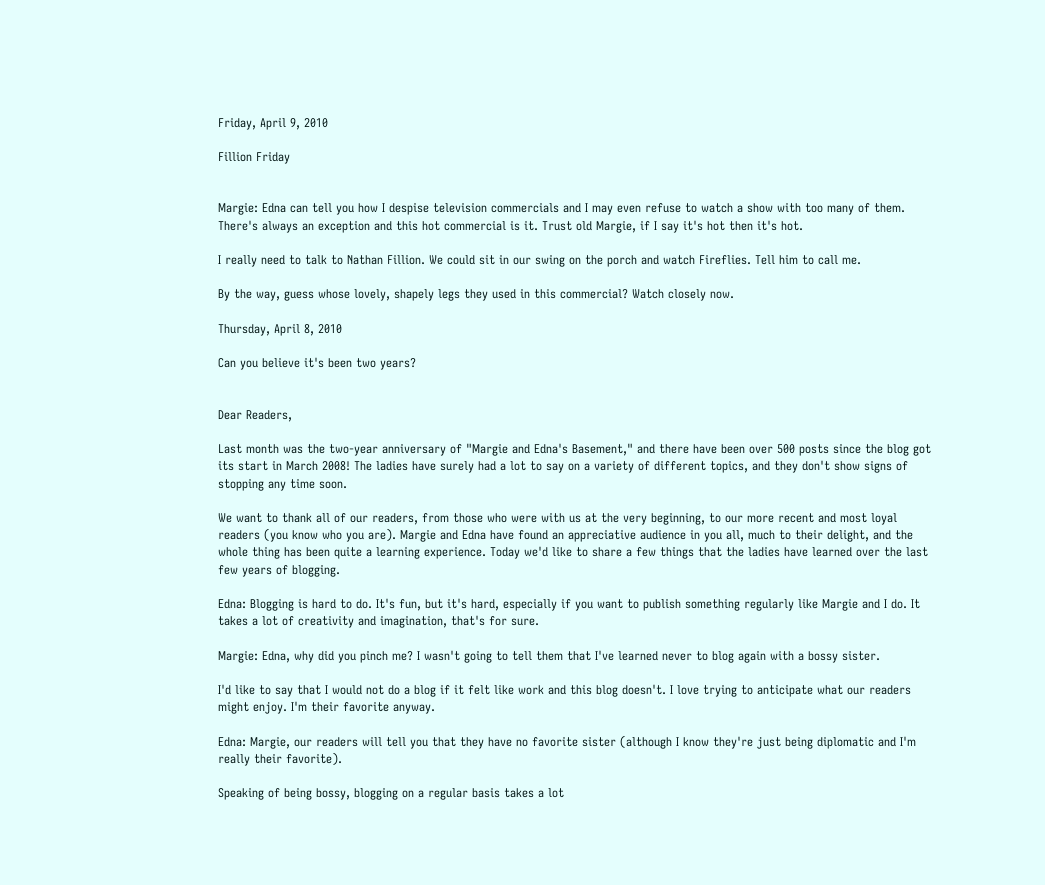Friday, April 9, 2010

Fillion Friday


Margie: Edna can tell you how I despise television commercials and I may even refuse to watch a show with too many of them. There's always an exception and this hot commercial is it. Trust old Margie, if I say it's hot then it's hot.

I really need to talk to Nathan Fillion. We could sit in our swing on the porch and watch Fireflies. Tell him to call me.

By the way, guess whose lovely, shapely legs they used in this commercial? Watch closely now.

Thursday, April 8, 2010

Can you believe it's been two years?


Dear Readers,

Last month was the two-year anniversary of "Margie and Edna's Basement," and there have been over 500 posts since the blog got its start in March 2008! The ladies have surely had a lot to say on a variety of different topics, and they don't show signs of stopping any time soon.

We want to thank all of our readers, from those who were with us at the very beginning, to our more recent and most loyal readers (you know who you are). Margie and Edna have found an appreciative audience in you all, much to their delight, and the whole thing has been quite a learning experience. Today we'd like to share a few things that the ladies have learned over the last few years of blogging.

Edna: Blogging is hard to do. It's fun, but it's hard, especially if you want to publish something regularly like Margie and I do. It takes a lot of creativity and imagination, that's for sure.

Margie: Edna, why did you pinch me? I wasn't going to tell them that I've learned never to blog again with a bossy sister.

I'd like to say that I would not do a blog if it felt like work and this blog doesn't. I love trying to anticipate what our readers might enjoy. I'm their favorite anyway.

Edna: Margie, our readers will tell you that they have no favorite sister (although I know they're just being diplomatic and I'm really their favorite).

Speaking of being bossy, blogging on a regular basis takes a lot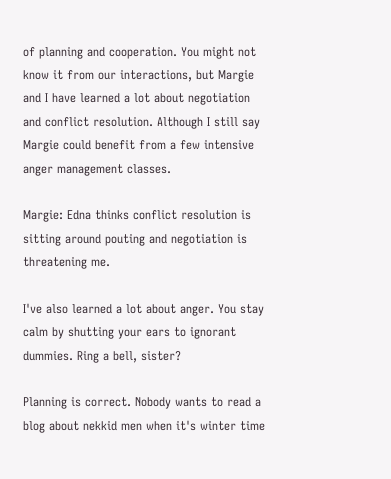of planning and cooperation. You might not know it from our interactions, but Margie and I have learned a lot about negotiation and conflict resolution. Although I still say Margie could benefit from a few intensive anger management classes.

Margie: Edna thinks conflict resolution is sitting around pouting and negotiation is threatening me.

I've also learned a lot about anger. You stay calm by shutting your ears to ignorant dummies. Ring a bell, sister?

Planning is correct. Nobody wants to read a blog about nekkid men when it's winter time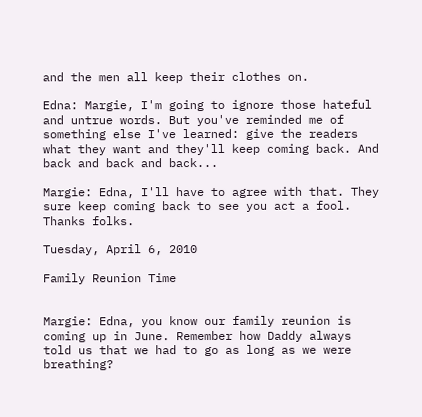and the men all keep their clothes on.

Edna: Margie, I'm going to ignore those hateful and untrue words. But you've reminded me of something else I've learned: give the readers what they want and they'll keep coming back. And back and back and back...

Margie: Edna, I'll have to agree with that. They sure keep coming back to see you act a fool. Thanks folks.

Tuesday, April 6, 2010

Family Reunion Time


Margie: Edna, you know our family reunion is coming up in June. Remember how Daddy always told us that we had to go as long as we were breathing?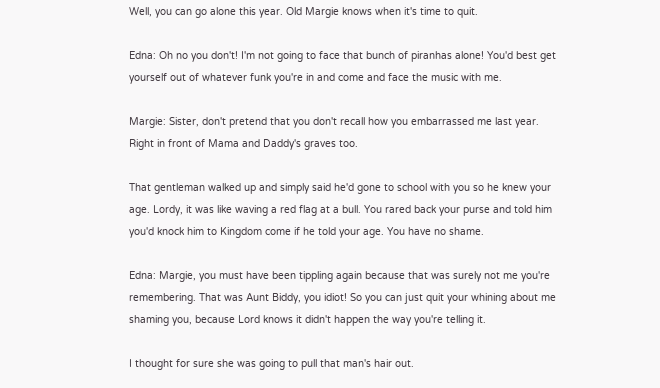Well, you can go alone this year. Old Margie knows when it's time to quit.

Edna: Oh no you don't! I'm not going to face that bunch of piranhas alone! You'd best get yourself out of whatever funk you're in and come and face the music with me.

Margie: Sister, don't pretend that you don't recall how you embarrassed me last year. Right in front of Mama and Daddy's graves too.

That gentleman walked up and simply said he'd gone to school with you so he knew your age. Lordy, it was like waving a red flag at a bull. You rared back your purse and told him you'd knock him to Kingdom come if he told your age. You have no shame.

Edna: Margie, you must have been tippling again because that was surely not me you're remembering. That was Aunt Biddy, you idiot! So you can just quit your whining about me shaming you, because Lord knows it didn't happen the way you're telling it.

I thought for sure she was going to pull that man's hair out.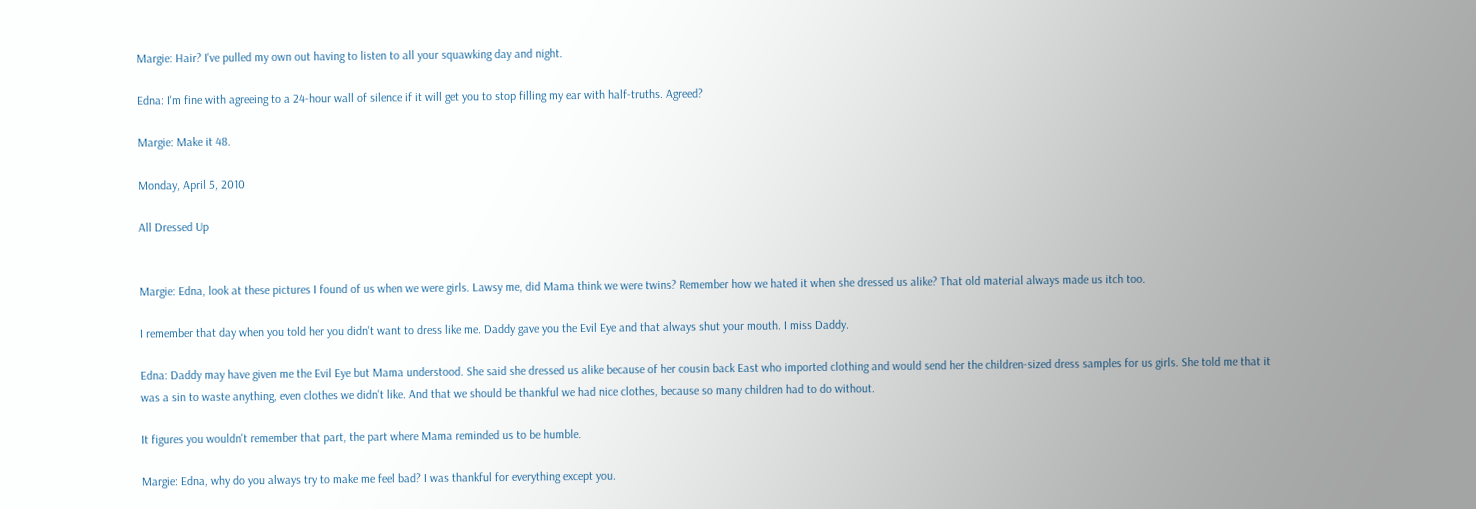Margie: Hair? I've pulled my own out having to listen to all your squawking day and night.

Edna: I'm fine with agreeing to a 24-hour wall of silence if it will get you to stop filling my ear with half-truths. Agreed?

Margie: Make it 48.

Monday, April 5, 2010

All Dressed Up


Margie: Edna, look at these pictures I found of us when we were girls. Lawsy me, did Mama think we were twins? Remember how we hated it when she dressed us alike? That old material always made us itch too.

I remember that day when you told her you didn't want to dress like me. Daddy gave you the Evil Eye and that always shut your mouth. I miss Daddy.

Edna: Daddy may have given me the Evil Eye but Mama understood. She said she dressed us alike because of her cousin back East who imported clothing and would send her the children-sized dress samples for us girls. She told me that it was a sin to waste anything, even clothes we didn't like. And that we should be thankful we had nice clothes, because so many children had to do without.

It figures you wouldn't remember that part, the part where Mama reminded us to be humble.

Margie: Edna, why do you always try to make me feel bad? I was thankful for everything except you.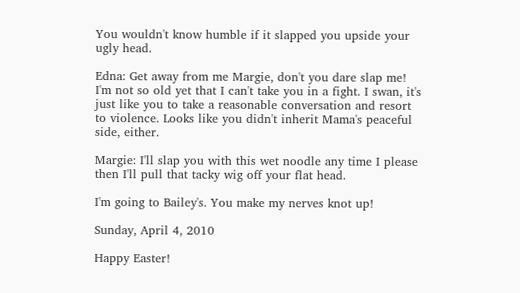You wouldn't know humble if it slapped you upside your ugly head.

Edna: Get away from me Margie, don't you dare slap me! I'm not so old yet that I can't take you in a fight. I swan, it's just like you to take a reasonable conversation and resort to violence. Looks like you didn't inherit Mama's peaceful side, either.

Margie: I'll slap you with this wet noodle any time I please then I'll pull that tacky wig off your flat head.

I'm going to Bailey's. You make my nerves knot up!

Sunday, April 4, 2010

Happy Easter!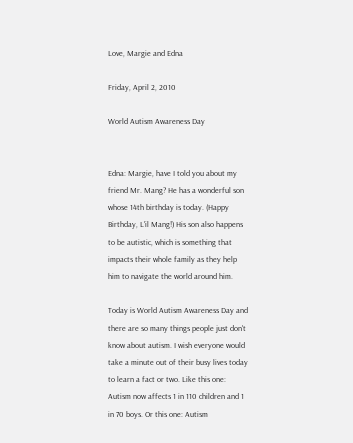Love, Margie and Edna

Friday, April 2, 2010

World Autism Awareness Day


Edna: Margie, have I told you about my friend Mr. Mang? He has a wonderful son whose 14th birthday is today. (Happy Birthday, L'il Mang!) His son also happens to be autistic, which is something that impacts their whole family as they help him to navigate the world around him.

Today is World Autism Awareness Day and there are so many things people just don't know about autism. I wish everyone would take a minute out of their busy lives today to learn a fact or two. Like this one: Autism now affects 1 in 110 children and 1 in 70 boys. Or this one: Autism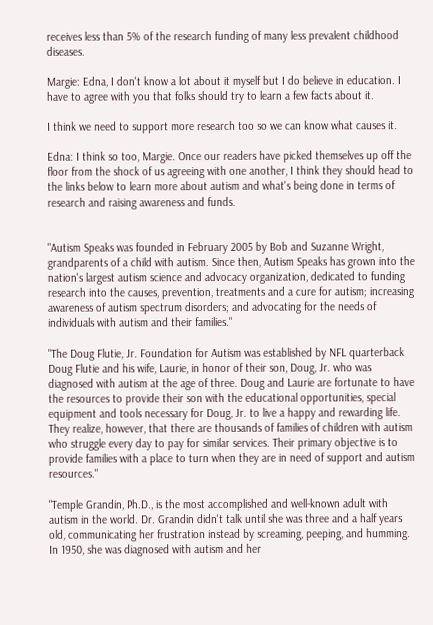receives less than 5% of the research funding of many less prevalent childhood diseases.

Margie: Edna, I don't know a lot about it myself but I do believe in education. I have to agree with you that folks should try to learn a few facts about it.

I think we need to support more research too so we can know what causes it.

Edna: I think so too, Margie. Once our readers have picked themselves up off the floor from the shock of us agreeing with one another, I think they should head to the links below to learn more about autism and what's being done in terms of research and raising awareness and funds.


"Autism Speaks was founded in February 2005 by Bob and Suzanne Wright, grandparents of a child with autism. Since then, Autism Speaks has grown into the nation's largest autism science and advocacy organization, dedicated to funding research into the causes, prevention, treatments and a cure for autism; increasing awareness of autism spectrum disorders; and advocating for the needs of individuals with autism and their families."

"The Doug Flutie, Jr. Foundation for Autism was established by NFL quarterback Doug Flutie and his wife, Laurie, in honor of their son, Doug, Jr. who was diagnosed with autism at the age of three. Doug and Laurie are fortunate to have the resources to provide their son with the educational opportunities, special equipment and tools necessary for Doug, Jr. to live a happy and rewarding life. They realize, however, that there are thousands of families of children with autism who struggle every day to pay for similar services. Their primary objective is to provide families with a place to turn when they are in need of support and autism resources."

"Temple Grandin, Ph.D., is the most accomplished and well-known adult with autism in the world. Dr. Grandin didn't talk until she was three and a half years old, communicating her frustration instead by screaming, peeping, and humming. In 1950, she was diagnosed with autism and her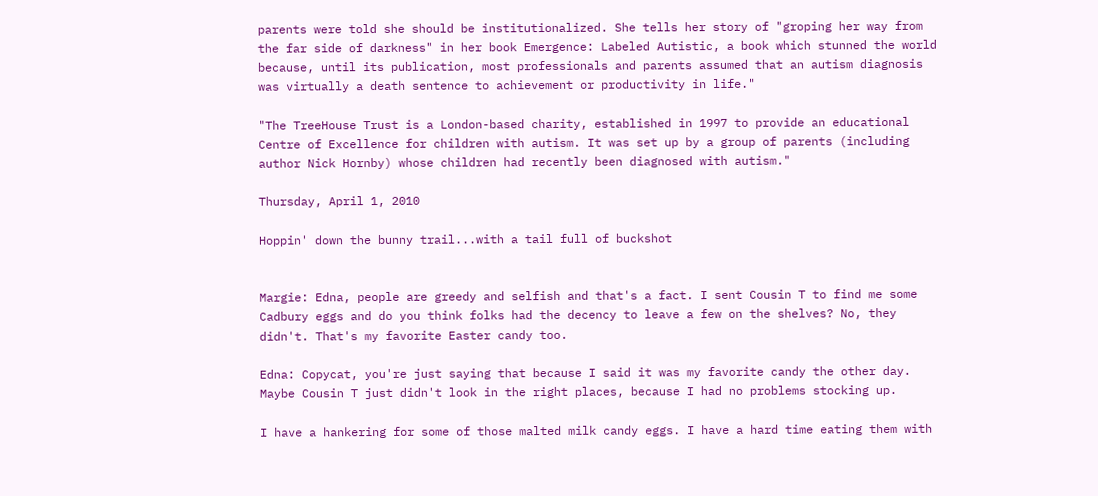parents were told she should be institutionalized. She tells her story of "groping her way from the far side of darkness" in her book Emergence: Labeled Autistic, a book which stunned the world because, until its publication, most professionals and parents assumed that an autism diagnosis was virtually a death sentence to achievement or productivity in life."

"The TreeHouse Trust is a London-based charity, established in 1997 to provide an educational Centre of Excellence for children with autism. It was set up by a group of parents (including author Nick Hornby) whose children had recently been diagnosed with autism."

Thursday, April 1, 2010

Hoppin' down the bunny trail...with a tail full of buckshot


Margie: Edna, people are greedy and selfish and that's a fact. I sent Cousin T to find me some Cadbury eggs and do you think folks had the decency to leave a few on the shelves? No, they didn't. That's my favorite Easter candy too.

Edna: Copycat, you're just saying that because I said it was my favorite candy the other day. Maybe Cousin T just didn't look in the right places, because I had no problems stocking up.

I have a hankering for some of those malted milk candy eggs. I have a hard time eating them with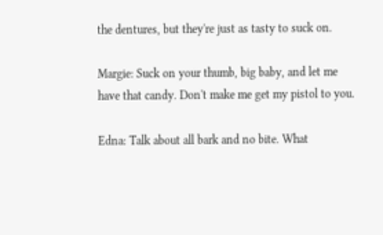the dentures, but they're just as tasty to suck on.

Margie: Suck on your thumb, big baby, and let me have that candy. Don't make me get my pistol to you.

Edna: Talk about all bark and no bite. What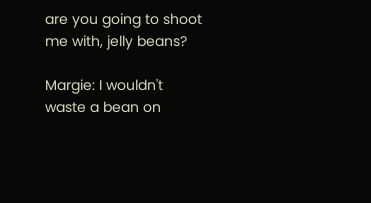are you going to shoot me with, jelly beans?

Margie: I wouldn't waste a bean on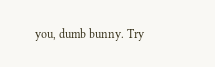you, dumb bunny. Try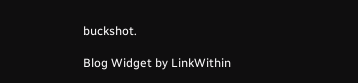buckshot.

Blog Widget by LinkWithin